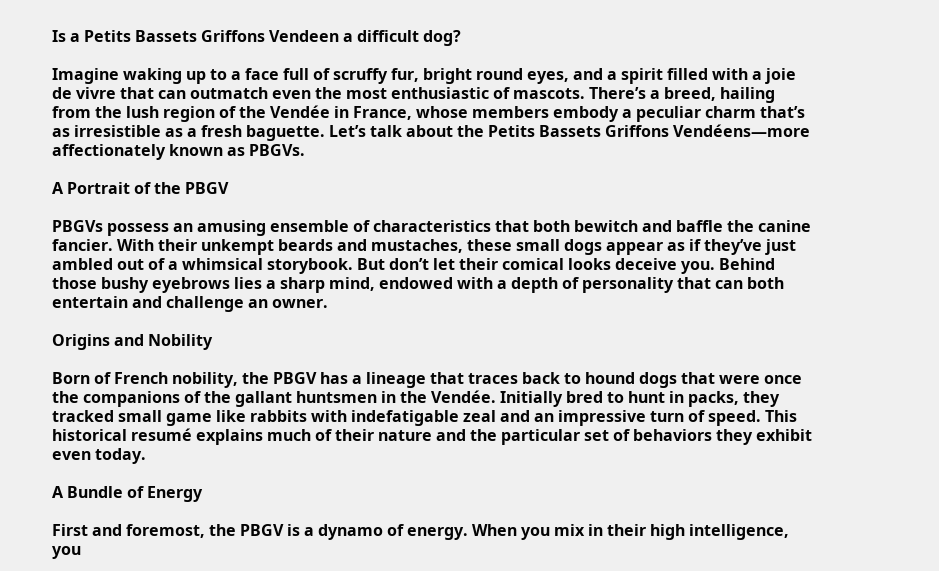Is a Petits Bassets Griffons Vendeen a difficult dog?

Imagine waking up to a face full of scruffy fur, bright round eyes, and a spirit filled with a joie de vivre that can outmatch even the most enthusiastic of mascots. There’s a breed, hailing from the lush region of the Vendée in France, whose members embody a peculiar charm that’s as irresistible as a fresh baguette. Let’s talk about the Petits Bassets Griffons Vendéens—more affectionately known as PBGVs.

A Portrait of the PBGV

PBGVs possess an amusing ensemble of characteristics that both bewitch and baffle the canine fancier. With their unkempt beards and mustaches, these small dogs appear as if they’ve just ambled out of a whimsical storybook. But don’t let their comical looks deceive you. Behind those bushy eyebrows lies a sharp mind, endowed with a depth of personality that can both entertain and challenge an owner.

Origins and Nobility

Born of French nobility, the PBGV has a lineage that traces back to hound dogs that were once the companions of the gallant huntsmen in the Vendée. Initially bred to hunt in packs, they tracked small game like rabbits with indefatigable zeal and an impressive turn of speed. This historical resumé explains much of their nature and the particular set of behaviors they exhibit even today.

A Bundle of Energy

First and foremost, the PBGV is a dynamo of energy. When you mix in their high intelligence, you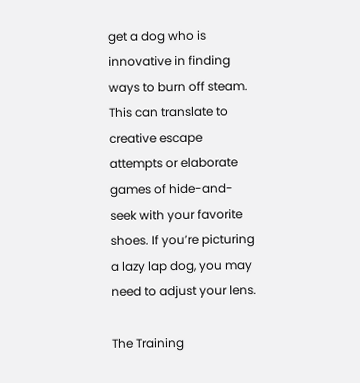get a dog who is innovative in finding ways to burn off steam. This can translate to creative escape attempts or elaborate games of hide-and-seek with your favorite shoes. If you’re picturing a lazy lap dog, you may need to adjust your lens.

The Training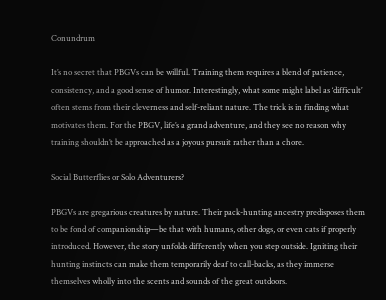Conundrum

It’s no secret that PBGVs can be willful. Training them requires a blend of patience, consistency, and a good sense of humor. Interestingly, what some might label as ‘difficult’ often stems from their cleverness and self-reliant nature. The trick is in finding what motivates them. For the PBGV, life’s a grand adventure, and they see no reason why training shouldn’t be approached as a joyous pursuit rather than a chore.

Social Butterflies or Solo Adventurers?

PBGVs are gregarious creatures by nature. Their pack-hunting ancestry predisposes them to be fond of companionship—be that with humans, other dogs, or even cats if properly introduced. However, the story unfolds differently when you step outside. Igniting their hunting instincts can make them temporarily deaf to call-backs, as they immerse themselves wholly into the scents and sounds of the great outdoors.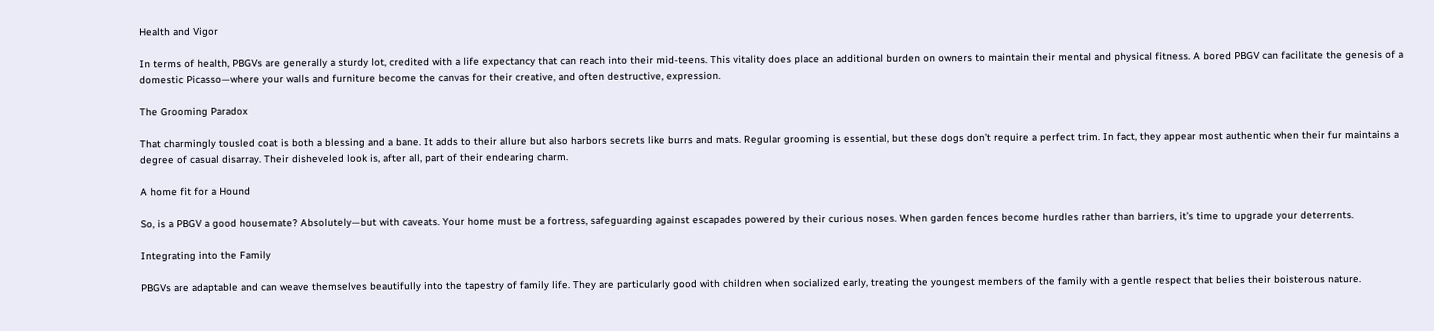Health and Vigor

In terms of health, PBGVs are generally a sturdy lot, credited with a life expectancy that can reach into their mid-teens. This vitality does place an additional burden on owners to maintain their mental and physical fitness. A bored PBGV can facilitate the genesis of a domestic Picasso—where your walls and furniture become the canvas for their creative, and often destructive, expression.

The Grooming Paradox

That charmingly tousled coat is both a blessing and a bane. It adds to their allure but also harbors secrets like burrs and mats. Regular grooming is essential, but these dogs don’t require a perfect trim. In fact, they appear most authentic when their fur maintains a degree of casual disarray. Their disheveled look is, after all, part of their endearing charm.

A home fit for a Hound

So, is a PBGV a good housemate? Absolutely—but with caveats. Your home must be a fortress, safeguarding against escapades powered by their curious noses. When garden fences become hurdles rather than barriers, it’s time to upgrade your deterrents.

Integrating into the Family

PBGVs are adaptable and can weave themselves beautifully into the tapestry of family life. They are particularly good with children when socialized early, treating the youngest members of the family with a gentle respect that belies their boisterous nature.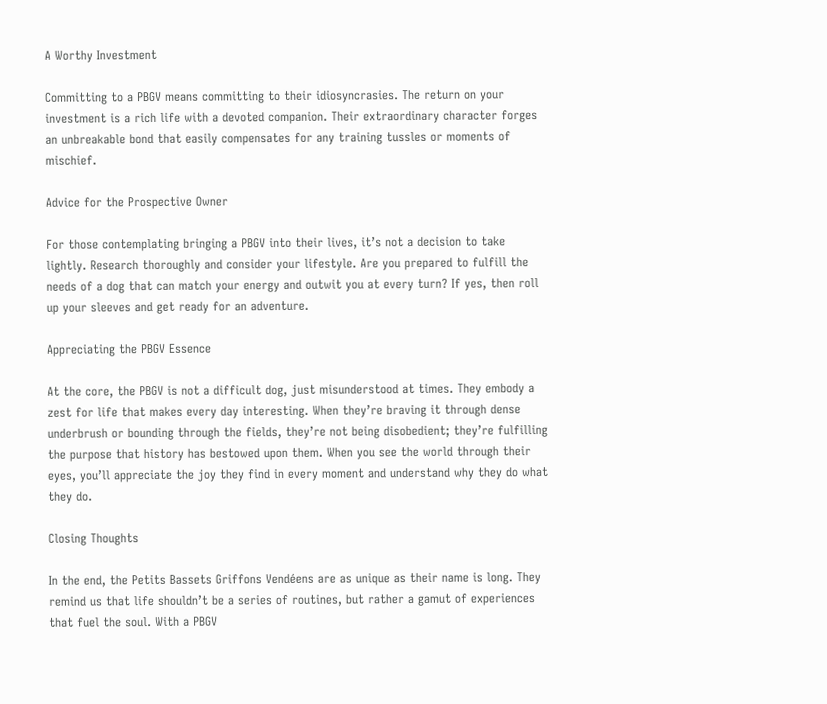A Worthy Investment

Committing to a PBGV means committing to their idiosyncrasies. The return on your investment is a rich life with a devoted companion. Their extraordinary character forges an unbreakable bond that easily compensates for any training tussles or moments of mischief.

Advice for the Prospective Owner

For those contemplating bringing a PBGV into their lives, it’s not a decision to take lightly. Research thoroughly and consider your lifestyle. Are you prepared to fulfill the needs of a dog that can match your energy and outwit you at every turn? If yes, then roll up your sleeves and get ready for an adventure.

Appreciating the PBGV Essence

At the core, the PBGV is not a difficult dog, just misunderstood at times. They embody a zest for life that makes every day interesting. When they’re braving it through dense underbrush or bounding through the fields, they’re not being disobedient; they’re fulfilling the purpose that history has bestowed upon them. When you see the world through their eyes, you’ll appreciate the joy they find in every moment and understand why they do what they do.

Closing Thoughts

In the end, the Petits Bassets Griffons Vendéens are as unique as their name is long. They remind us that life shouldn’t be a series of routines, but rather a gamut of experiences that fuel the soul. With a PBGV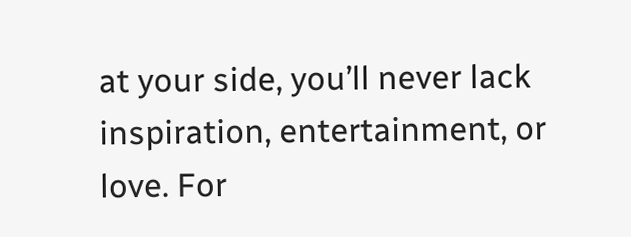at your side, you’ll never lack inspiration, entertainment, or love. For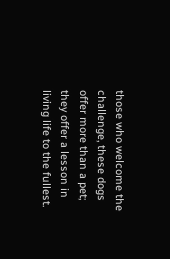those who welcome the challenge, these dogs offer more than a pet; they offer a lesson in living life to the fullest.